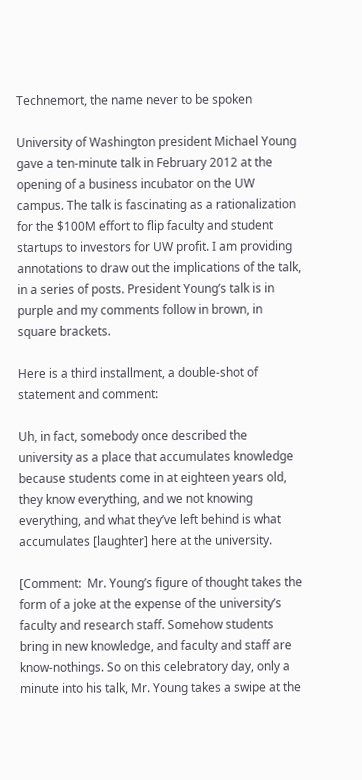Technemort, the name never to be spoken

University of Washington president Michael Young gave a ten-minute talk in February 2012 at the opening of a business incubator on the UW campus. The talk is fascinating as a rationalization for the $100M effort to flip faculty and student startups to investors for UW profit. I am providing annotations to draw out the implications of the talk, in a series of posts. President Young’s talk is in purple and my comments follow in brown, in square brackets.

Here is a third installment, a double-shot of statement and comment:

Uh, in fact, somebody once described the university as a place that accumulates knowledge because students come in at eighteen years old, they know everything, and we not knowing everything, and what they’ve left behind is what accumulates [laughter] here at the university.

[Comment:  Mr. Young’s figure of thought takes the form of a joke at the expense of the university’s faculty and research staff. Somehow students bring in new knowledge, and faculty and staff are know-nothings. So on this celebratory day, only a minute into his talk, Mr. Young takes a swipe at the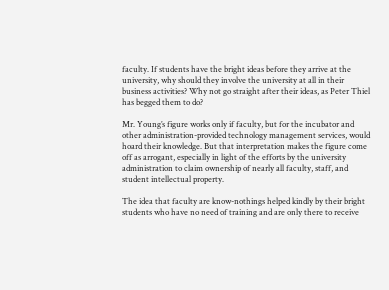faculty. If students have the bright ideas before they arrive at the university, why should they involve the university at all in their business activities? Why not go straight after their ideas, as Peter Thiel has begged them to do?

Mr. Young’s figure works only if faculty, but for the incubator and other administration-provided technology management services, would hoard their knowledge. But that interpretation makes the figure come off as arrogant, especially in light of the efforts by the university administration to claim ownership of nearly all faculty, staff, and student intellectual property.

The idea that faculty are know-nothings helped kindly by their bright students who have no need of training and are only there to receive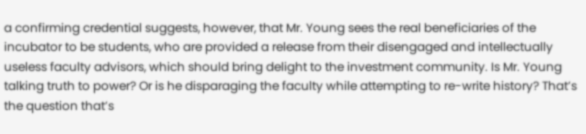a confirming credential suggests, however, that Mr. Young sees the real beneficiaries of the incubator to be students, who are provided a release from their disengaged and intellectually useless faculty advisors, which should bring delight to the investment community. Is Mr. Young talking truth to power? Or is he disparaging the faculty while attempting to re-write history? That’s the question that’s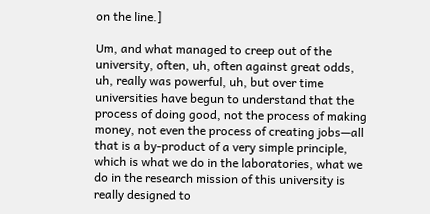on the line.]

Um, and what managed to creep out of the university, often, uh, often against great odds, uh, really was powerful, uh, but over time universities have begun to understand that the process of doing good, not the process of making money, not even the process of creating jobs—all that is a by-product of a very simple principle, which is what we do in the laboratories, what we do in the research mission of this university is really designed to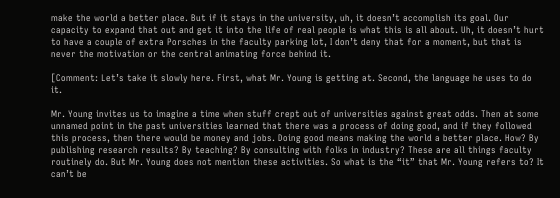make the world a better place. But if it stays in the university, uh, it doesn’t accomplish its goal. Our capacity to expand that out and get it into the life of real people is what this is all about. Uh, it doesn’t hurt to have a couple of extra Porsches in the faculty parking lot, I don’t deny that for a moment, but that is never the motivation or the central animating force behind it.

[Comment: Let’s take it slowly here. First, what Mr. Young is getting at. Second, the language he uses to do it.

Mr. Young invites us to imagine a time when stuff crept out of universities against great odds. Then at some unnamed point in the past universities learned that there was a process of doing good, and if they followed this process, then there would be money and jobs. Doing good means making the world a better place. How? By publishing research results? By teaching? By consulting with folks in industry? These are all things faculty routinely do. But Mr. Young does not mention these activities. So what is the “it” that Mr. Young refers to? It can’t be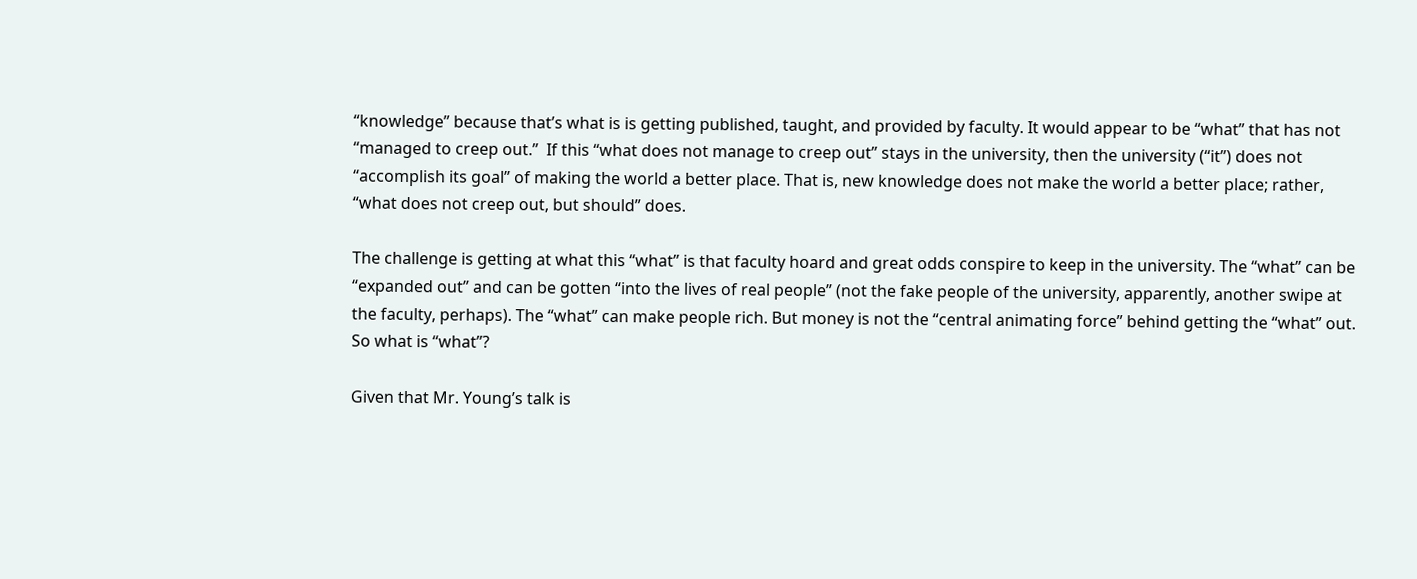“knowledge” because that’s what is is getting published, taught, and provided by faculty. It would appear to be “what” that has not “managed to creep out.”  If this “what does not manage to creep out” stays in the university, then the university (“it”) does not “accomplish its goal” of making the world a better place. That is, new knowledge does not make the world a better place; rather, “what does not creep out, but should” does.

The challenge is getting at what this “what” is that faculty hoard and great odds conspire to keep in the university. The “what” can be “expanded out” and can be gotten “into the lives of real people” (not the fake people of the university, apparently, another swipe at the faculty, perhaps). The “what” can make people rich. But money is not the “central animating force” behind getting the “what” out. So what is “what”?

Given that Mr. Young’s talk is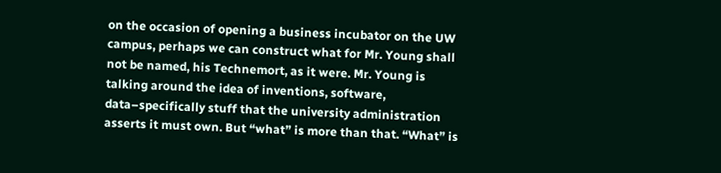on the occasion of opening a business incubator on the UW campus, perhaps we can construct what for Mr. Young shall not be named, his Technemort, as it were. Mr. Young is talking around the idea of inventions, software, data–specifically stuff that the university administration asserts it must own. But “what” is more than that. “What” is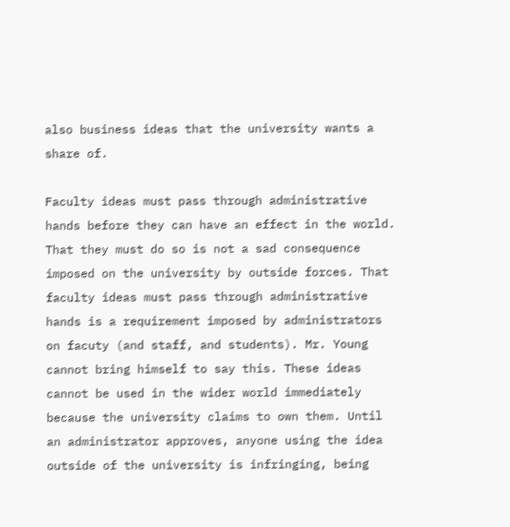also business ideas that the university wants a share of.

Faculty ideas must pass through administrative hands before they can have an effect in the world. That they must do so is not a sad consequence imposed on the university by outside forces. That faculty ideas must pass through administrative hands is a requirement imposed by administrators on facuty (and staff, and students). Mr. Young cannot bring himself to say this. These ideas cannot be used in the wider world immediately because the university claims to own them. Until an administrator approves, anyone using the idea outside of the university is infringing, being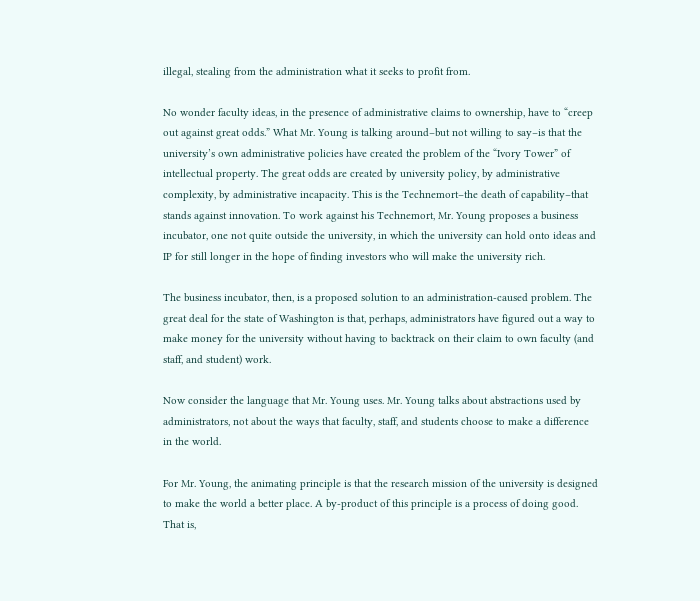illegal, stealing from the administration what it seeks to profit from.

No wonder faculty ideas, in the presence of administrative claims to ownership, have to “creep out against great odds.” What Mr. Young is talking around–but not willing to say–is that the university’s own administrative policies have created the problem of the “Ivory Tower” of intellectual property. The great odds are created by university policy, by administrative complexity, by administrative incapacity. This is the Technemort–the death of capability–that stands against innovation. To work against his Technemort, Mr. Young proposes a business incubator, one not quite outside the university, in which the university can hold onto ideas and IP for still longer in the hope of finding investors who will make the university rich.

The business incubator, then, is a proposed solution to an administration-caused problem. The great deal for the state of Washington is that, perhaps, administrators have figured out a way to make money for the university without having to backtrack on their claim to own faculty (and staff, and student) work.

Now consider the language that Mr. Young uses. Mr. Young talks about abstractions used by administrators, not about the ways that faculty, staff, and students choose to make a difference in the world.

For Mr. Young, the animating principle is that the research mission of the university is designed to make the world a better place. A by-product of this principle is a process of doing good. That is,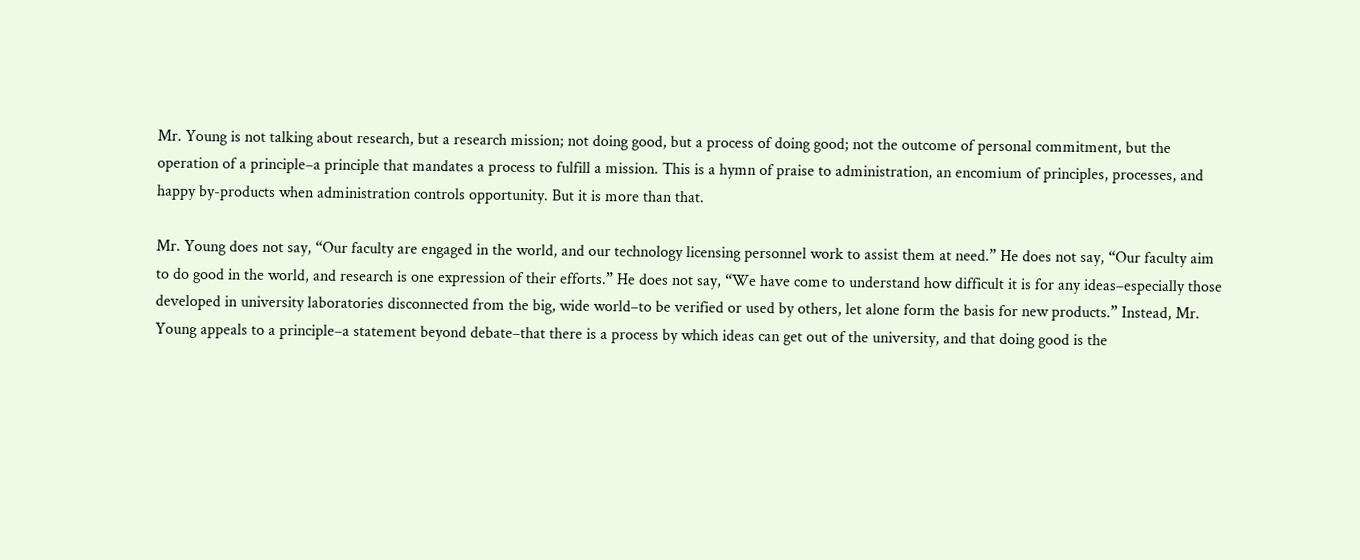Mr. Young is not talking about research, but a research mission; not doing good, but a process of doing good; not the outcome of personal commitment, but the operation of a principle–a principle that mandates a process to fulfill a mission. This is a hymn of praise to administration, an encomium of principles, processes, and happy by-products when administration controls opportunity. But it is more than that.

Mr. Young does not say, “Our faculty are engaged in the world, and our technology licensing personnel work to assist them at need.” He does not say, “Our faculty aim to do good in the world, and research is one expression of their efforts.” He does not say, “We have come to understand how difficult it is for any ideas–especially those developed in university laboratories disconnected from the big, wide world–to be verified or used by others, let alone form the basis for new products.” Instead, Mr. Young appeals to a principle–a statement beyond debate–that there is a process by which ideas can get out of the university, and that doing good is the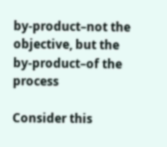by-product–not the objective, but the by-product–of the process

Consider this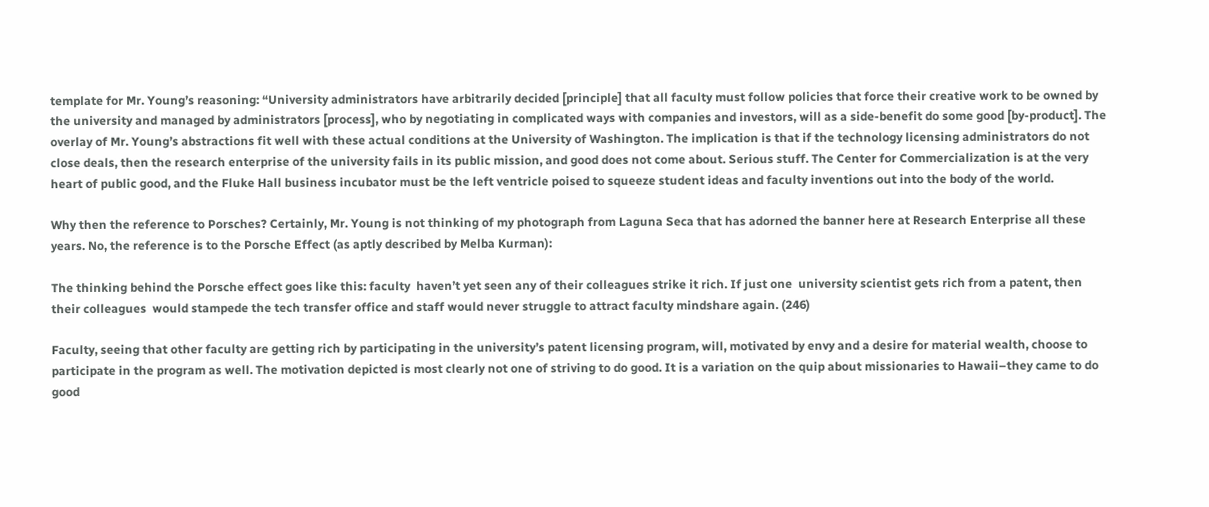template for Mr. Young’s reasoning: “University administrators have arbitrarily decided [principle] that all faculty must follow policies that force their creative work to be owned by the university and managed by administrators [process], who by negotiating in complicated ways with companies and investors, will as a side-benefit do some good [by-product]. The overlay of Mr. Young’s abstractions fit well with these actual conditions at the University of Washington. The implication is that if the technology licensing administrators do not close deals, then the research enterprise of the university fails in its public mission, and good does not come about. Serious stuff. The Center for Commercialization is at the very heart of public good, and the Fluke Hall business incubator must be the left ventricle poised to squeeze student ideas and faculty inventions out into the body of the world.

Why then the reference to Porsches? Certainly, Mr. Young is not thinking of my photograph from Laguna Seca that has adorned the banner here at Research Enterprise all these years. No, the reference is to the Porsche Effect (as aptly described by Melba Kurman):

The thinking behind the Porsche effect goes like this: faculty  haven’t yet seen any of their colleagues strike it rich. If just one  university scientist gets rich from a patent, then their colleagues  would stampede the tech transfer office and staff would never struggle to attract faculty mindshare again. (246)

Faculty, seeing that other faculty are getting rich by participating in the university’s patent licensing program, will, motivated by envy and a desire for material wealth, choose to participate in the program as well. The motivation depicted is most clearly not one of striving to do good. It is a variation on the quip about missionaries to Hawaii–they came to do good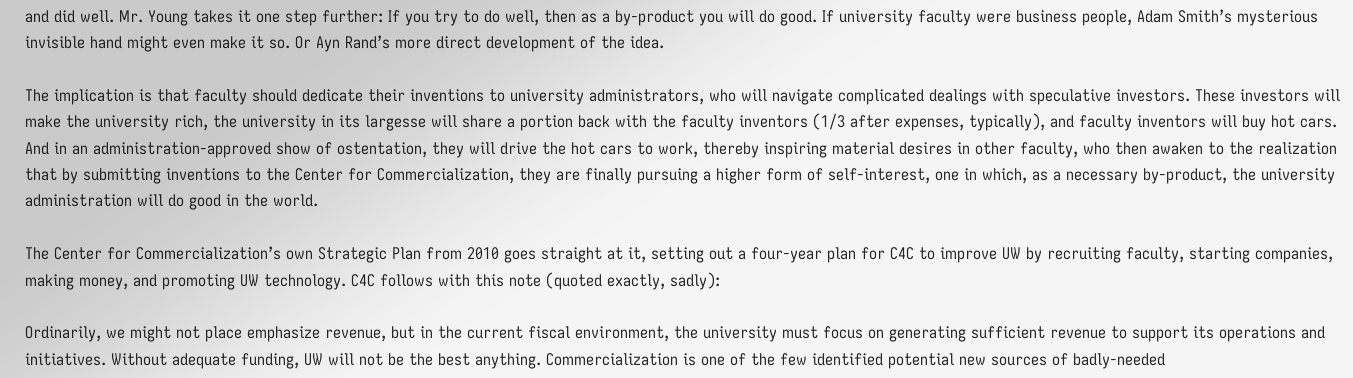and did well. Mr. Young takes it one step further: If you try to do well, then as a by-product you will do good. If university faculty were business people, Adam Smith’s mysterious invisible hand might even make it so. Or Ayn Rand’s more direct development of the idea.

The implication is that faculty should dedicate their inventions to university administrators, who will navigate complicated dealings with speculative investors. These investors will make the university rich, the university in its largesse will share a portion back with the faculty inventors (1/3 after expenses, typically), and faculty inventors will buy hot cars. And in an administration-approved show of ostentation, they will drive the hot cars to work, thereby inspiring material desires in other faculty, who then awaken to the realization that by submitting inventions to the Center for Commercialization, they are finally pursuing a higher form of self-interest, one in which, as a necessary by-product, the university administration will do good in the world.

The Center for Commercialization’s own Strategic Plan from 2010 goes straight at it, setting out a four-year plan for C4C to improve UW by recruiting faculty, starting companies, making money, and promoting UW technology. C4C follows with this note (quoted exactly, sadly):

Ordinarily, we might not place emphasize revenue, but in the current fiscal environment, the university must focus on generating sufficient revenue to support its operations and initiatives. Without adequate funding, UW will not be the best anything. Commercialization is one of the few identified potential new sources of badly-needed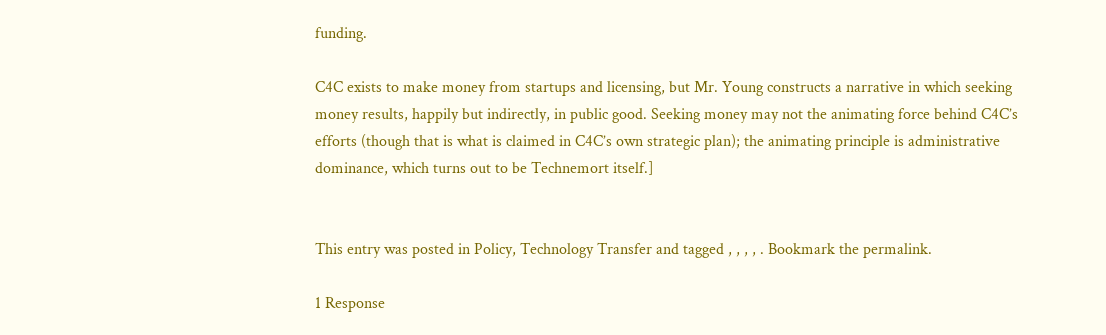funding.

C4C exists to make money from startups and licensing, but Mr. Young constructs a narrative in which seeking money results, happily but indirectly, in public good. Seeking money may not the animating force behind C4C’s efforts (though that is what is claimed in C4C’s own strategic plan); the animating principle is administrative dominance, which turns out to be Technemort itself.]


This entry was posted in Policy, Technology Transfer and tagged , , , , . Bookmark the permalink.

1 Response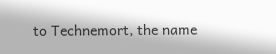to Technemort, the name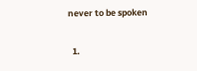never to be spoken

  1.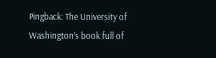Pingback: The University of Washington’s book full of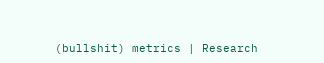(bullshit) metrics | Research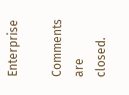Enterprise

Comments are closed.